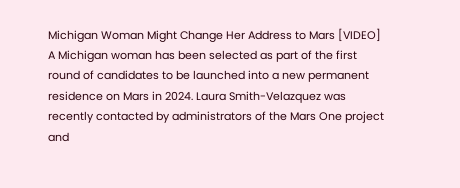Michigan Woman Might Change Her Address to Mars [VIDEO]
A Michigan woman has been selected as part of the first round of candidates to be launched into a new permanent residence on Mars in 2024. Laura Smith-Velazquez was recently contacted by administrators of the Mars One project and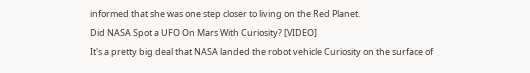informed that she was one step closer to living on the Red Planet.
Did NASA Spot a UFO On Mars With Curiosity? [VIDEO]
It's a pretty big deal that NASA landed the robot vehicle Curiosity on the surface of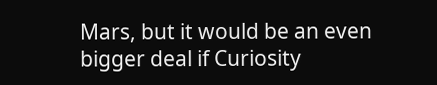Mars, but it would be an even bigger deal if Curiosity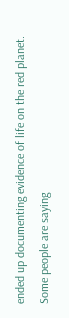ended up documenting evidence of life on the red planet.  Some people are saying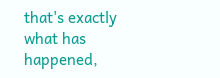that's exactly what has happened,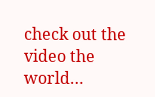check out the video the world…